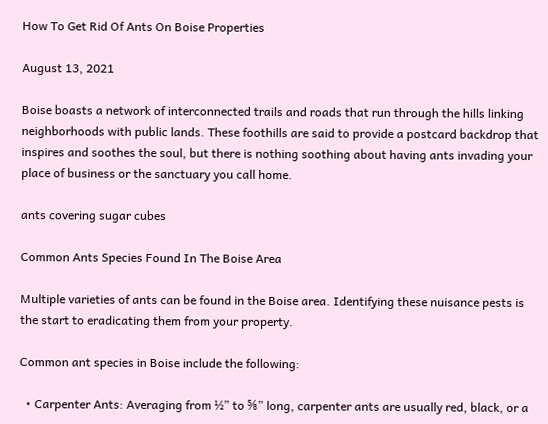How To Get Rid Of Ants On Boise Properties

August 13, 2021

Boise boasts a network of interconnected trails and roads that run through the hills linking neighborhoods with public lands. These foothills are said to provide a postcard backdrop that inspires and soothes the soul, but there is nothing soothing about having ants invading your place of business or the sanctuary you call home.

ants covering sugar cubes

Common Ants Species Found In The Boise Area

Multiple varieties of ants can be found in the Boise area. Identifying these nuisance pests is the start to eradicating them from your property.

Common ant species in Boise include the following:

  • Carpenter Ants: Averaging from ½” to ⅝” long, carpenter ants are usually red, black, or a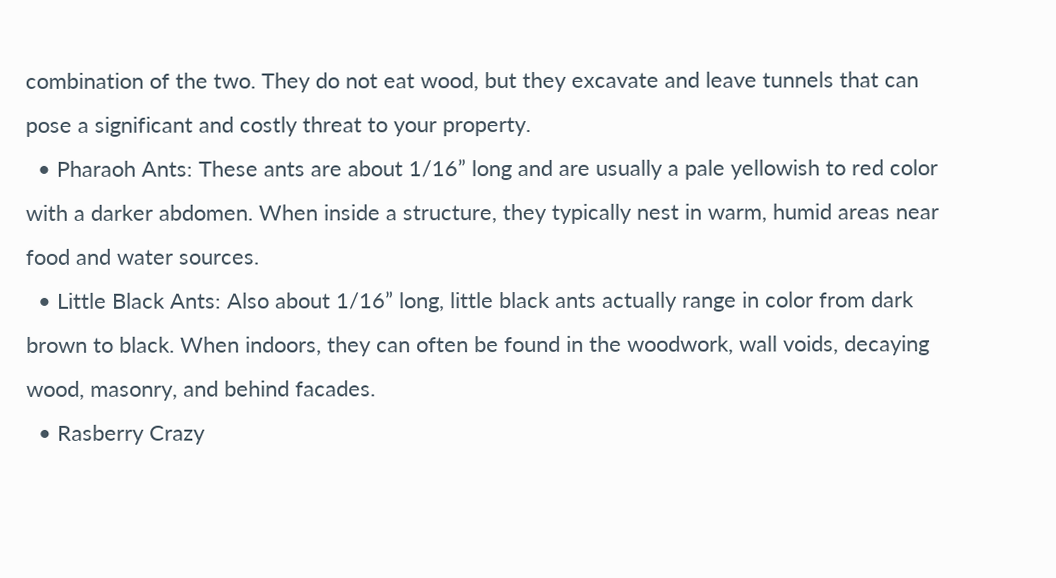combination of the two. They do not eat wood, but they excavate and leave tunnels that can pose a significant and costly threat to your property.
  • Pharaoh Ants: These ants are about 1/16” long and are usually a pale yellowish to red color with a darker abdomen. When inside a structure, they typically nest in warm, humid areas near food and water sources.
  • Little Black Ants: Also about 1/16” long, little black ants actually range in color from dark brown to black. When indoors, they can often be found in the woodwork, wall voids, decaying wood, masonry, and behind facades.
  • Rasberry Crazy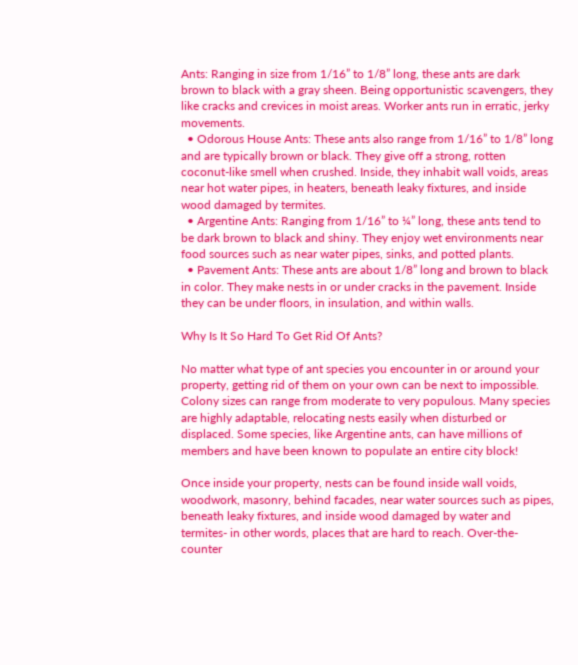Ants: Ranging in size from 1/16” to 1/8” long, these ants are dark brown to black with a gray sheen. Being opportunistic scavengers, they like cracks and crevices in moist areas. Worker ants run in erratic, jerky movements.
  • Odorous House Ants: These ants also range from 1/16” to 1/8” long and are typically brown or black. They give off a strong, rotten coconut-like smell when crushed. Inside, they inhabit wall voids, areas near hot water pipes, in heaters, beneath leaky fixtures, and inside wood damaged by termites.
  • Argentine Ants: Ranging from 1/16” to ¼” long, these ants tend to be dark brown to black and shiny. They enjoy wet environments near food sources such as near water pipes, sinks, and potted plants.
  • Pavement Ants: These ants are about 1/8” long and brown to black in color. They make nests in or under cracks in the pavement. Inside they can be under floors, in insulation, and within walls.

Why Is It So Hard To Get Rid Of Ants?

No matter what type of ant species you encounter in or around your property, getting rid of them on your own can be next to impossible. Colony sizes can range from moderate to very populous. Many species are highly adaptable, relocating nests easily when disturbed or displaced. Some species, like Argentine ants, can have millions of members and have been known to populate an entire city block!

Once inside your property, nests can be found inside wall voids, woodwork, masonry, behind facades, near water sources such as pipes, beneath leaky fixtures, and inside wood damaged by water and termites- in other words, places that are hard to reach. Over-the-counter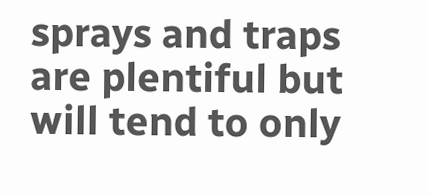sprays and traps are plentiful but will tend to only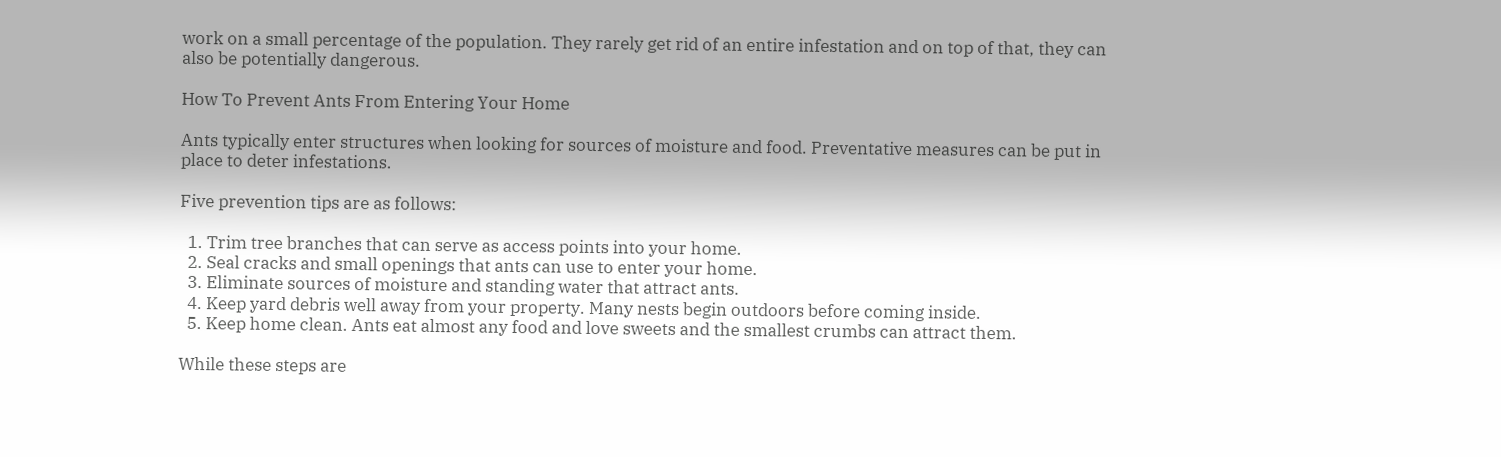work on a small percentage of the population. They rarely get rid of an entire infestation and on top of that, they can also be potentially dangerous.

How To Prevent Ants From Entering Your Home

Ants typically enter structures when looking for sources of moisture and food. Preventative measures can be put in place to deter infestations.

Five prevention tips are as follows:

  1. Trim tree branches that can serve as access points into your home.
  2. Seal cracks and small openings that ants can use to enter your home.
  3. Eliminate sources of moisture and standing water that attract ants.
  4. Keep yard debris well away from your property. Many nests begin outdoors before coming inside.
  5. Keep home clean. Ants eat almost any food and love sweets and the smallest crumbs can attract them.

While these steps are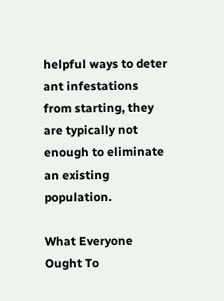helpful ways to deter ant infestations from starting, they are typically not enough to eliminate an existing population.

What Everyone Ought To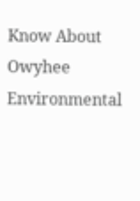Know About Owyhee Environmental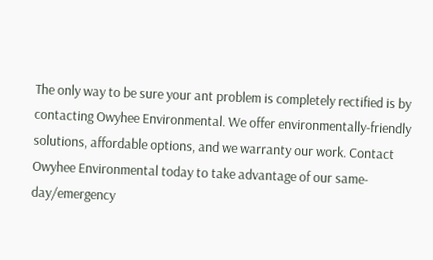The only way to be sure your ant problem is completely rectified is by contacting Owyhee Environmental. We offer environmentally-friendly solutions, affordable options, and we warranty our work. Contact Owyhee Environmental today to take advantage of our same-day/emergency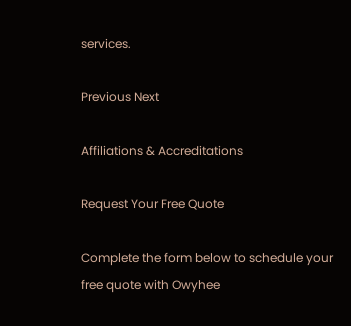services.

Previous Next

Affiliations & Accreditations

Request Your Free Quote

Complete the form below to schedule your free quote with Owyhee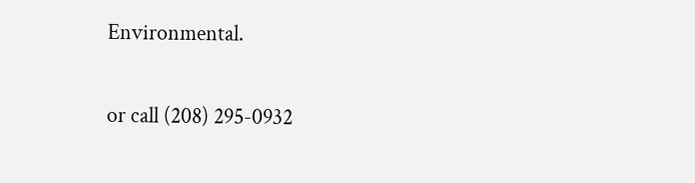Environmental.

or call (208) 295-0932